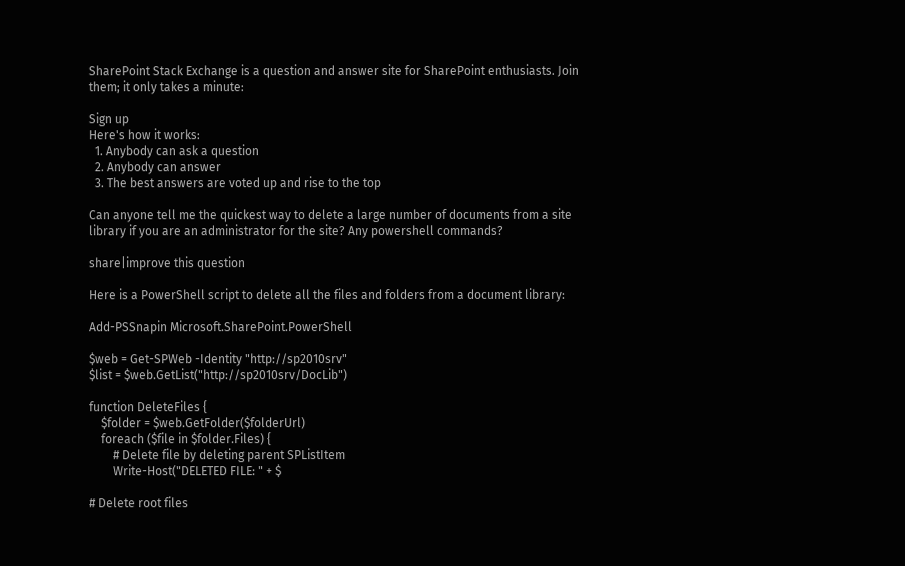SharePoint Stack Exchange is a question and answer site for SharePoint enthusiasts. Join them; it only takes a minute:

Sign up
Here's how it works:
  1. Anybody can ask a question
  2. Anybody can answer
  3. The best answers are voted up and rise to the top

Can anyone tell me the quickest way to delete a large number of documents from a site library if you are an administrator for the site? Any powershell commands?

share|improve this question

Here is a PowerShell script to delete all the files and folders from a document library:

Add-PSSnapin Microsoft.SharePoint.PowerShell

$web = Get-SPWeb -Identity "http://sp2010srv"
$list = $web.GetList("http://sp2010srv/DocLib")

function DeleteFiles {
    $folder = $web.GetFolder($folderUrl)
    foreach ($file in $folder.Files) {
        # Delete file by deleting parent SPListItem
        Write-Host("DELETED FILE: " + $

# Delete root files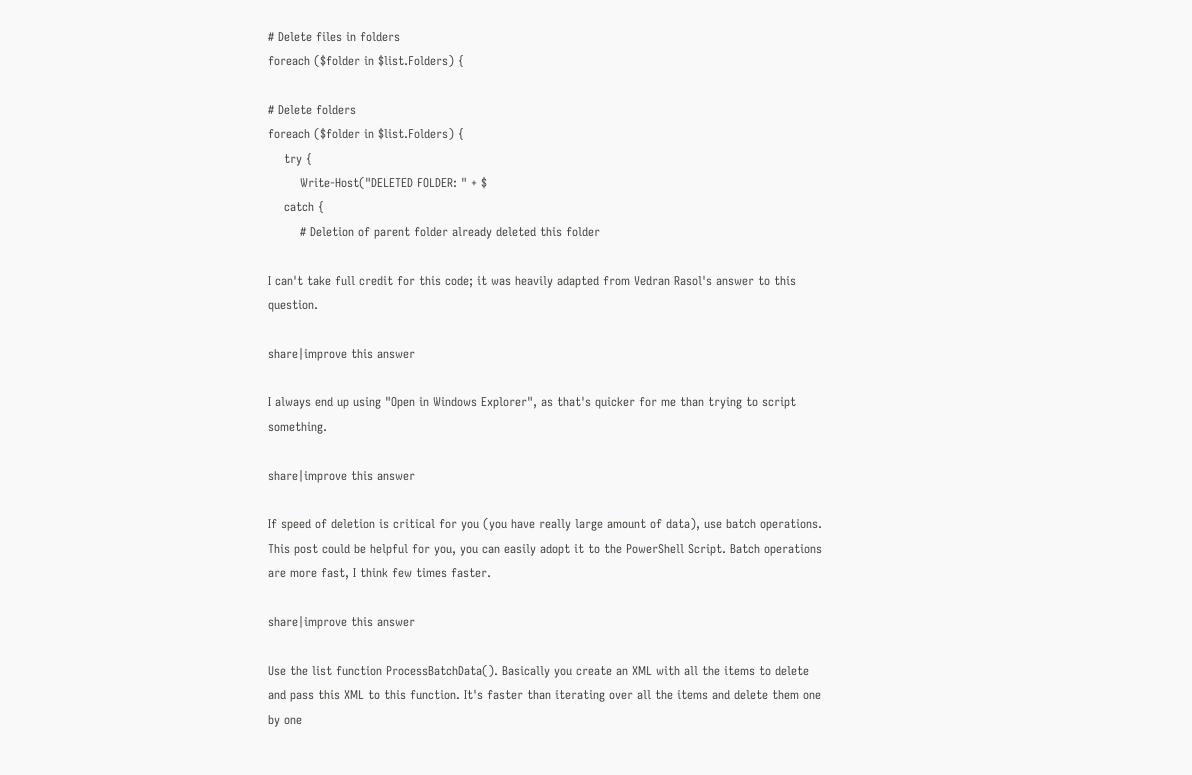# Delete files in folders
foreach ($folder in $list.Folders) {

# Delete folders
foreach ($folder in $list.Folders) {
    try {
        Write-Host("DELETED FOLDER: " + $
    catch {
        # Deletion of parent folder already deleted this folder

I can't take full credit for this code; it was heavily adapted from Vedran Rasol's answer to this question.

share|improve this answer

I always end up using "Open in Windows Explorer", as that's quicker for me than trying to script something.

share|improve this answer

If speed of deletion is critical for you (you have really large amount of data), use batch operations. This post could be helpful for you, you can easily adopt it to the PowerShell Script. Batch operations are more fast, I think few times faster.

share|improve this answer

Use the list function ProcessBatchData(). Basically you create an XML with all the items to delete and pass this XML to this function. It's faster than iterating over all the items and delete them one by one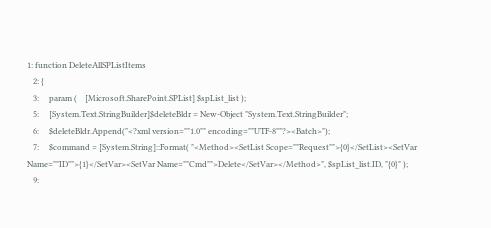1: function DeleteAllSPListItems
   2: {
   3:     param (    [Microsoft.SharePoint.SPList] $spList_list );
   5:     [System.Text.StringBuilder]$deleteBldr = New-Object "System.Text.StringBuilder";
   6:     $deleteBldr.Append("<?xml version=""1.0"" encoding=""UTF-8""?><Batch>");
   7:     $command = [System.String]::Format( "<Method><SetList Scope=""Request"">{0}</SetList><SetVar Name=""ID"">{1}</SetVar><SetVar Name=""Cmd"">Delete</SetVar></Method>", $spList_list.ID, "{0}" );
   9: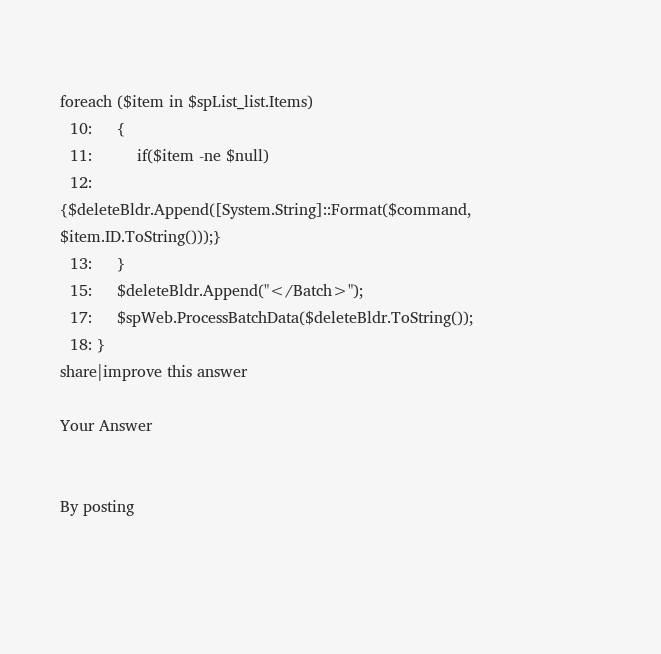foreach ($item in $spList_list.Items)
  10:     {
  11:         if($item -ne $null)
  12:             {$deleteBldr.Append([System.String]::Format($command, $item.ID.ToString()));}
  13:     }
  15:     $deleteBldr.Append("</Batch>");
  17:     $spWeb.ProcessBatchData($deleteBldr.ToString());
  18: }
share|improve this answer

Your Answer


By posting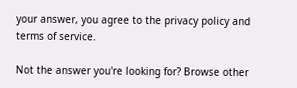your answer, you agree to the privacy policy and terms of service.

Not the answer you're looking for? Browse other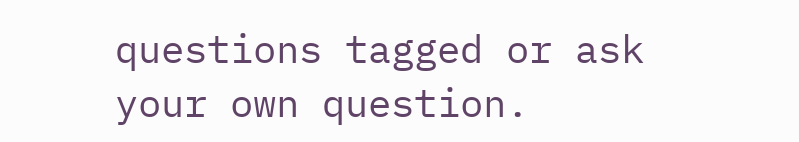questions tagged or ask your own question.